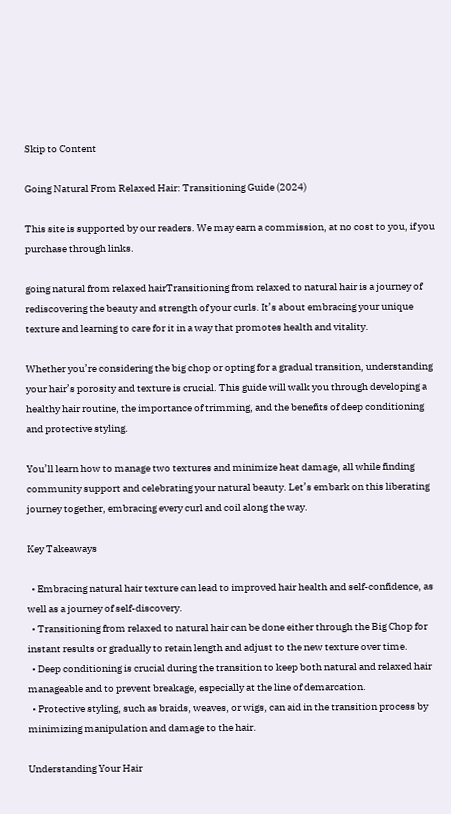Skip to Content

Going Natural From Relaxed Hair: Transitioning Guide (2024)

This site is supported by our readers. We may earn a commission, at no cost to you, if you purchase through links.

going natural from relaxed hairTransitioning from relaxed to natural hair is a journey of rediscovering the beauty and strength of your curls. It’s about embracing your unique texture and learning to care for it in a way that promotes health and vitality.

Whether you’re considering the big chop or opting for a gradual transition, understanding your hair’s porosity and texture is crucial. This guide will walk you through developing a healthy hair routine, the importance of trimming, and the benefits of deep conditioning and protective styling.

You’ll learn how to manage two textures and minimize heat damage, all while finding community support and celebrating your natural beauty. Let’s embark on this liberating journey together, embracing every curl and coil along the way.

Key Takeaways

  • Embracing natural hair texture can lead to improved hair health and self-confidence, as well as a journey of self-discovery.
  • Transitioning from relaxed to natural hair can be done either through the Big Chop for instant results or gradually to retain length and adjust to the new texture over time.
  • Deep conditioning is crucial during the transition to keep both natural and relaxed hair manageable and to prevent breakage, especially at the line of demarcation.
  • Protective styling, such as braids, weaves, or wigs, can aid in the transition process by minimizing manipulation and damage to the hair.

Understanding Your Hair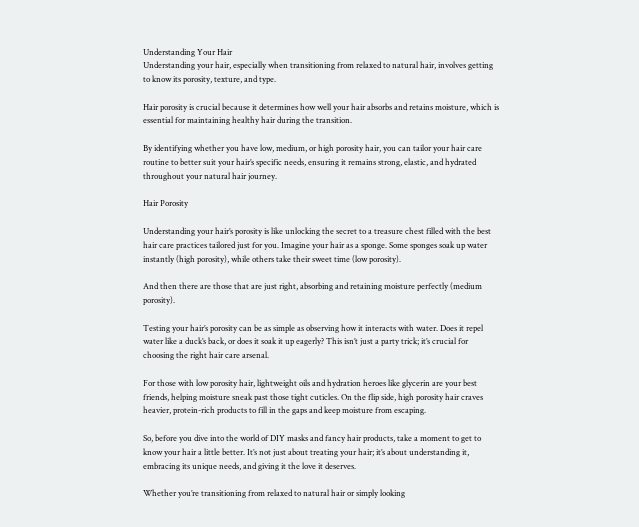Understanding Your Hair
Understanding your hair, especially when transitioning from relaxed to natural hair, involves getting to know its porosity, texture, and type.

Hair porosity is crucial because it determines how well your hair absorbs and retains moisture, which is essential for maintaining healthy hair during the transition.

By identifying whether you have low, medium, or high porosity hair, you can tailor your hair care routine to better suit your hair’s specific needs, ensuring it remains strong, elastic, and hydrated throughout your natural hair journey.

Hair Porosity

Understanding your hair’s porosity is like unlocking the secret to a treasure chest filled with the best hair care practices tailored just for you. Imagine your hair as a sponge. Some sponges soak up water instantly (high porosity), while others take their sweet time (low porosity).

And then there are those that are just right, absorbing and retaining moisture perfectly (medium porosity).

Testing your hair’s porosity can be as simple as observing how it interacts with water. Does it repel water like a duck’s back, or does it soak it up eagerly? This isn’t just a party trick; it’s crucial for choosing the right hair care arsenal.

For those with low porosity hair, lightweight oils and hydration heroes like glycerin are your best friends, helping moisture sneak past those tight cuticles. On the flip side, high porosity hair craves heavier, protein-rich products to fill in the gaps and keep moisture from escaping.

So, before you dive into the world of DIY masks and fancy hair products, take a moment to get to know your hair a little better. It’s not just about treating your hair; it’s about understanding it, embracing its unique needs, and giving it the love it deserves.

Whether you’re transitioning from relaxed to natural hair or simply looking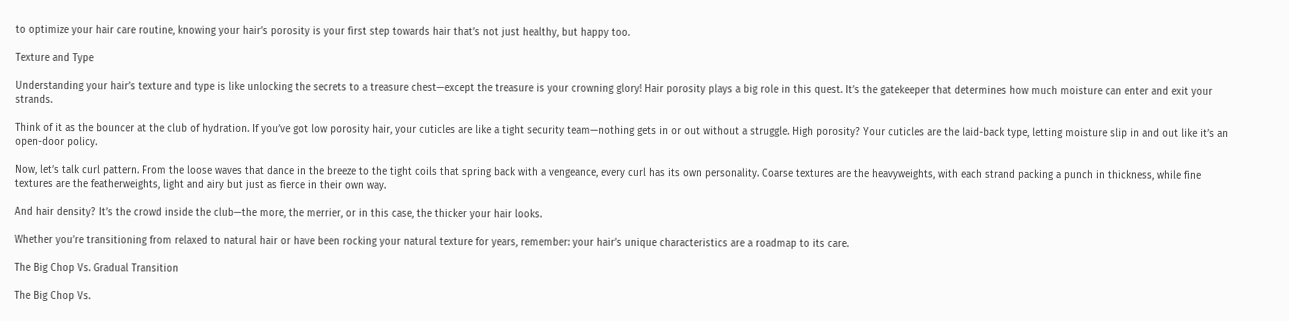to optimize your hair care routine, knowing your hair’s porosity is your first step towards hair that’s not just healthy, but happy too.

Texture and Type

Understanding your hair’s texture and type is like unlocking the secrets to a treasure chest—except the treasure is your crowning glory! Hair porosity plays a big role in this quest. It’s the gatekeeper that determines how much moisture can enter and exit your strands.

Think of it as the bouncer at the club of hydration. If you’ve got low porosity hair, your cuticles are like a tight security team—nothing gets in or out without a struggle. High porosity? Your cuticles are the laid-back type, letting moisture slip in and out like it’s an open-door policy.

Now, let’s talk curl pattern. From the loose waves that dance in the breeze to the tight coils that spring back with a vengeance, every curl has its own personality. Coarse textures are the heavyweights, with each strand packing a punch in thickness, while fine textures are the featherweights, light and airy but just as fierce in their own way.

And hair density? It’s the crowd inside the club—the more, the merrier, or in this case, the thicker your hair looks.

Whether you’re transitioning from relaxed to natural hair or have been rocking your natural texture for years, remember: your hair’s unique characteristics are a roadmap to its care.

The Big Chop Vs. Gradual Transition

The Big Chop Vs.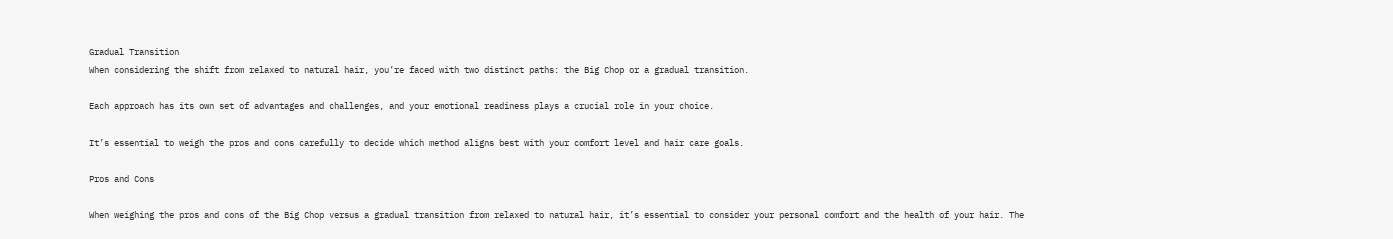Gradual Transition
When considering the shift from relaxed to natural hair, you’re faced with two distinct paths: the Big Chop or a gradual transition.

Each approach has its own set of advantages and challenges, and your emotional readiness plays a crucial role in your choice.

It’s essential to weigh the pros and cons carefully to decide which method aligns best with your comfort level and hair care goals.

Pros and Cons

When weighing the pros and cons of the Big Chop versus a gradual transition from relaxed to natural hair, it’s essential to consider your personal comfort and the health of your hair. The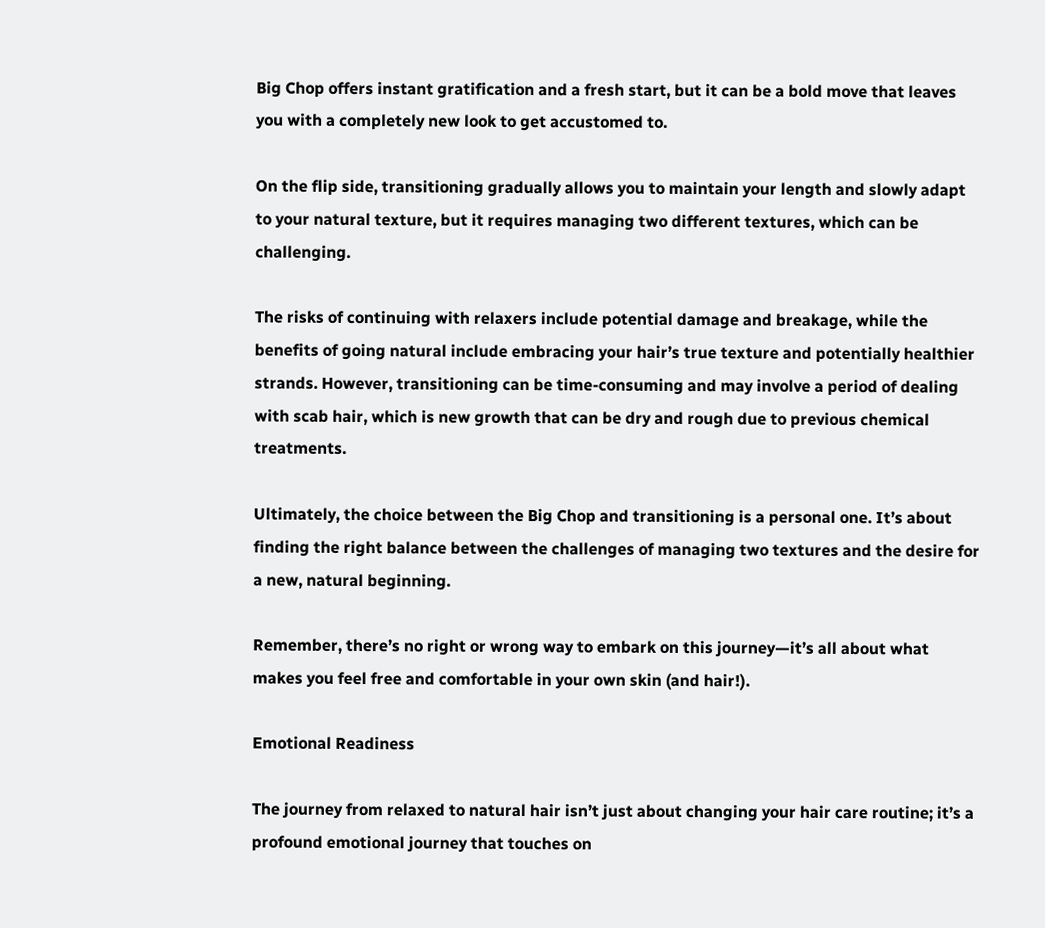Big Chop offers instant gratification and a fresh start, but it can be a bold move that leaves you with a completely new look to get accustomed to.

On the flip side, transitioning gradually allows you to maintain your length and slowly adapt to your natural texture, but it requires managing two different textures, which can be challenging.

The risks of continuing with relaxers include potential damage and breakage, while the benefits of going natural include embracing your hair’s true texture and potentially healthier strands. However, transitioning can be time-consuming and may involve a period of dealing with scab hair, which is new growth that can be dry and rough due to previous chemical treatments.

Ultimately, the choice between the Big Chop and transitioning is a personal one. It’s about finding the right balance between the challenges of managing two textures and the desire for a new, natural beginning.

Remember, there’s no right or wrong way to embark on this journey—it’s all about what makes you feel free and comfortable in your own skin (and hair!).

Emotional Readiness

The journey from relaxed to natural hair isn’t just about changing your hair care routine; it’s a profound emotional journey that touches on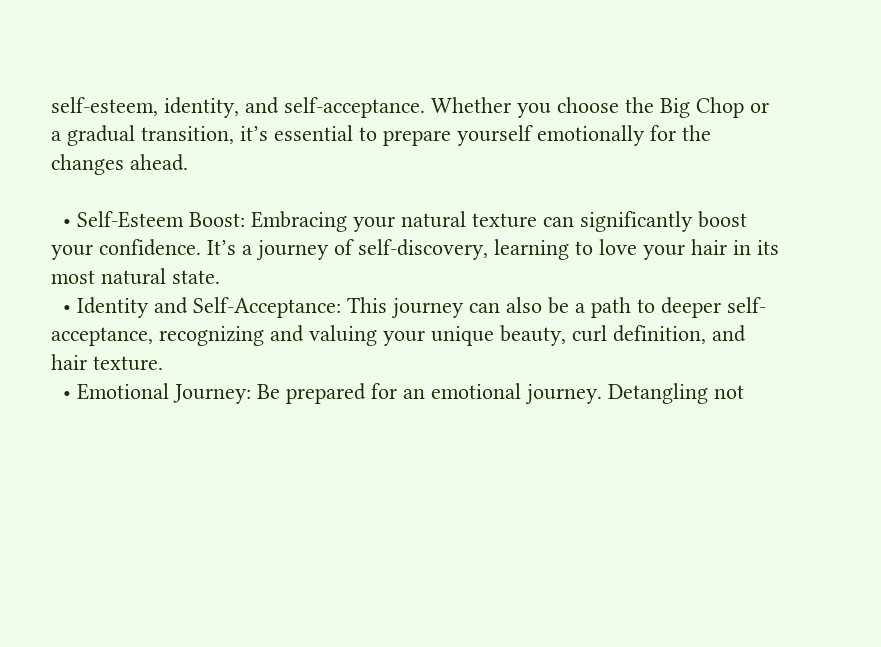self-esteem, identity, and self-acceptance. Whether you choose the Big Chop or a gradual transition, it’s essential to prepare yourself emotionally for the changes ahead.

  • Self-Esteem Boost: Embracing your natural texture can significantly boost your confidence. It’s a journey of self-discovery, learning to love your hair in its most natural state.
  • Identity and Self-Acceptance: This journey can also be a path to deeper self-acceptance, recognizing and valuing your unique beauty, curl definition, and hair texture.
  • Emotional Journey: Be prepared for an emotional journey. Detangling not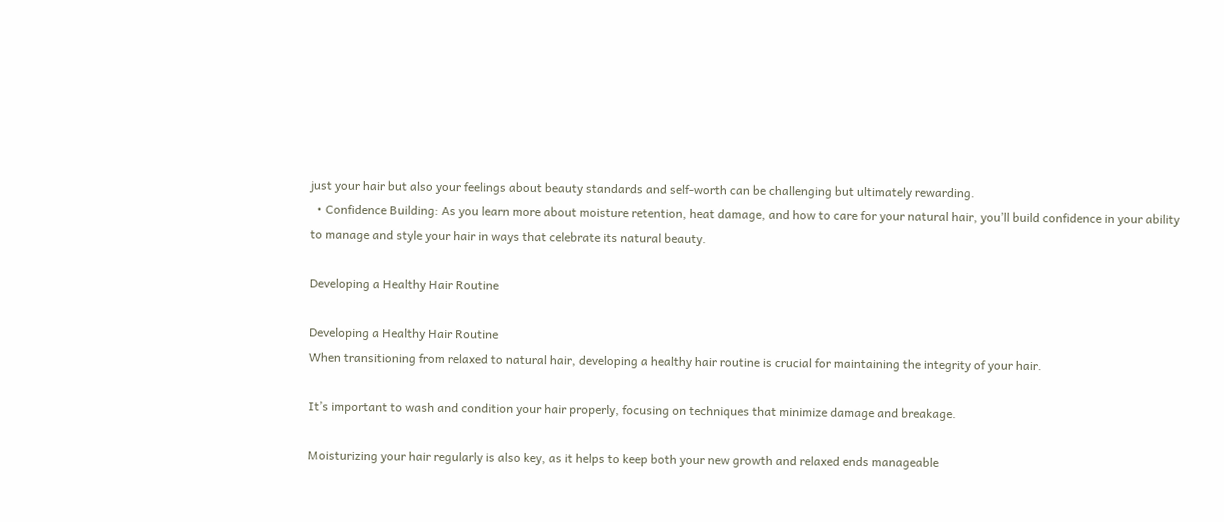just your hair but also your feelings about beauty standards and self-worth can be challenging but ultimately rewarding.
  • Confidence Building: As you learn more about moisture retention, heat damage, and how to care for your natural hair, you’ll build confidence in your ability to manage and style your hair in ways that celebrate its natural beauty.

Developing a Healthy Hair Routine

Developing a Healthy Hair Routine
When transitioning from relaxed to natural hair, developing a healthy hair routine is crucial for maintaining the integrity of your hair.

It’s important to wash and condition your hair properly, focusing on techniques that minimize damage and breakage.

Moisturizing your hair regularly is also key, as it helps to keep both your new growth and relaxed ends manageable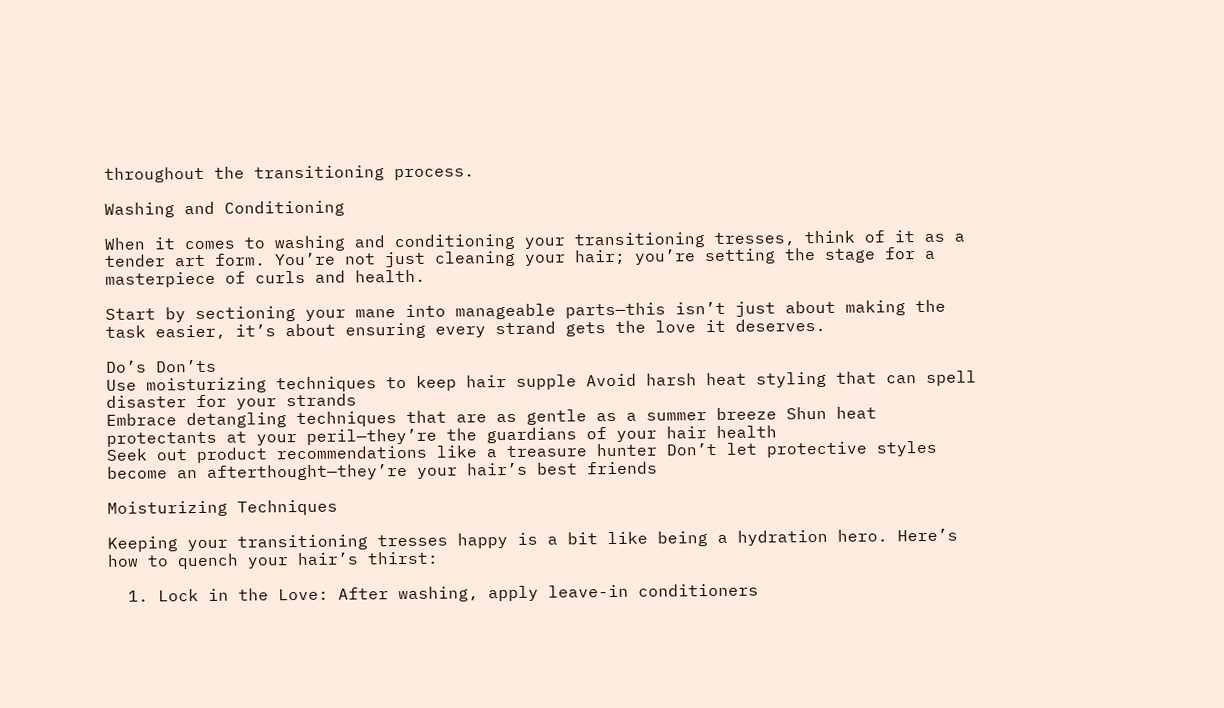throughout the transitioning process.

Washing and Conditioning

When it comes to washing and conditioning your transitioning tresses, think of it as a tender art form. You’re not just cleaning your hair; you’re setting the stage for a masterpiece of curls and health.

Start by sectioning your mane into manageable parts—this isn’t just about making the task easier, it’s about ensuring every strand gets the love it deserves.

Do’s Don’ts
Use moisturizing techniques to keep hair supple Avoid harsh heat styling that can spell disaster for your strands
Embrace detangling techniques that are as gentle as a summer breeze Shun heat protectants at your peril—they’re the guardians of your hair health
Seek out product recommendations like a treasure hunter Don’t let protective styles become an afterthought—they’re your hair’s best friends

Moisturizing Techniques

Keeping your transitioning tresses happy is a bit like being a hydration hero. Here’s how to quench your hair’s thirst:

  1. Lock in the Love: After washing, apply leave-in conditioners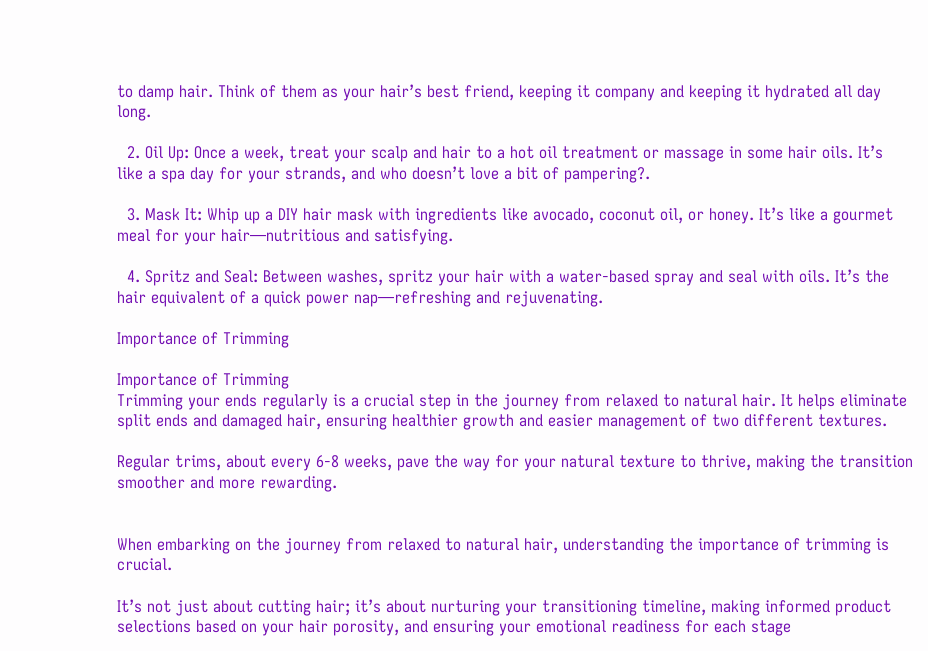to damp hair. Think of them as your hair’s best friend, keeping it company and keeping it hydrated all day long.

  2. Oil Up: Once a week, treat your scalp and hair to a hot oil treatment or massage in some hair oils. It’s like a spa day for your strands, and who doesn’t love a bit of pampering?.

  3. Mask It: Whip up a DIY hair mask with ingredients like avocado, coconut oil, or honey. It’s like a gourmet meal for your hair—nutritious and satisfying.

  4. Spritz and Seal: Between washes, spritz your hair with a water-based spray and seal with oils. It’s the hair equivalent of a quick power nap—refreshing and rejuvenating.

Importance of Trimming

Importance of Trimming
Trimming your ends regularly is a crucial step in the journey from relaxed to natural hair. It helps eliminate split ends and damaged hair, ensuring healthier growth and easier management of two different textures.

Regular trims, about every 6-8 weeks, pave the way for your natural texture to thrive, making the transition smoother and more rewarding.


When embarking on the journey from relaxed to natural hair, understanding the importance of trimming is crucial.

It’s not just about cutting hair; it’s about nurturing your transitioning timeline, making informed product selections based on your hair porosity, and ensuring your emotional readiness for each stage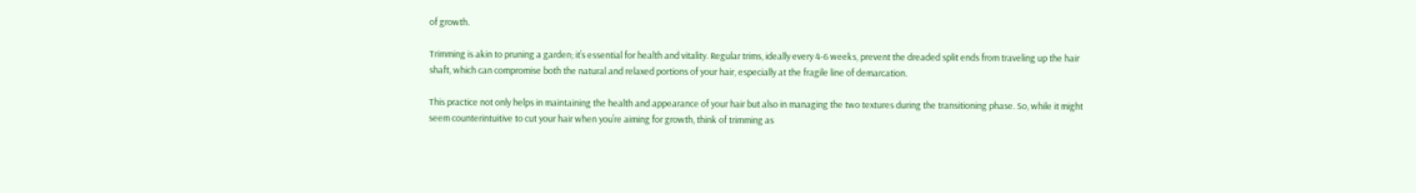of growth.

Trimming is akin to pruning a garden; it’s essential for health and vitality. Regular trims, ideally every 4-6 weeks, prevent the dreaded split ends from traveling up the hair shaft, which can compromise both the natural and relaxed portions of your hair, especially at the fragile line of demarcation.

This practice not only helps in maintaining the health and appearance of your hair but also in managing the two textures during the transitioning phase. So, while it might seem counterintuitive to cut your hair when you’re aiming for growth, think of trimming as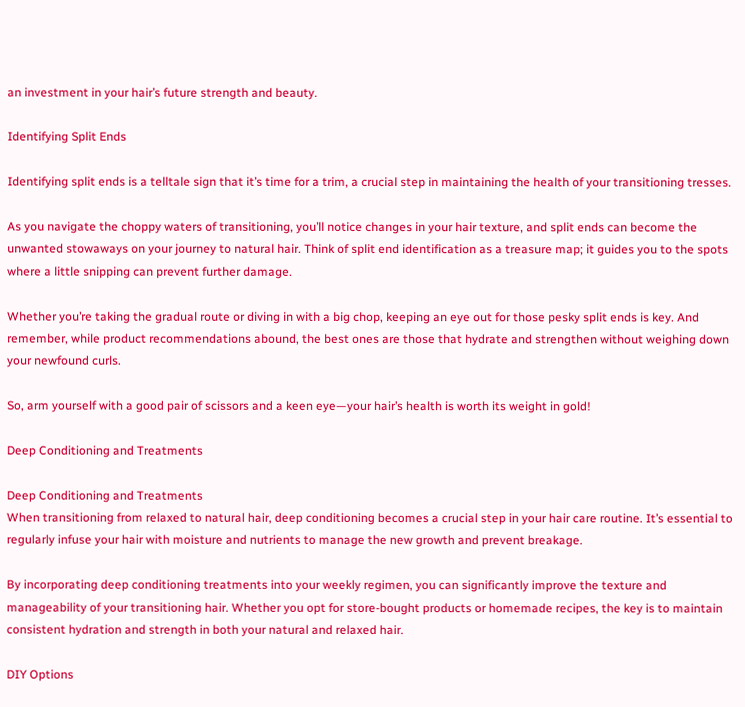an investment in your hair’s future strength and beauty.

Identifying Split Ends

Identifying split ends is a telltale sign that it’s time for a trim, a crucial step in maintaining the health of your transitioning tresses.

As you navigate the choppy waters of transitioning, you’ll notice changes in your hair texture, and split ends can become the unwanted stowaways on your journey to natural hair. Think of split end identification as a treasure map; it guides you to the spots where a little snipping can prevent further damage.

Whether you’re taking the gradual route or diving in with a big chop, keeping an eye out for those pesky split ends is key. And remember, while product recommendations abound, the best ones are those that hydrate and strengthen without weighing down your newfound curls.

So, arm yourself with a good pair of scissors and a keen eye—your hair’s health is worth its weight in gold!

Deep Conditioning and Treatments

Deep Conditioning and Treatments
When transitioning from relaxed to natural hair, deep conditioning becomes a crucial step in your hair care routine. It’s essential to regularly infuse your hair with moisture and nutrients to manage the new growth and prevent breakage.

By incorporating deep conditioning treatments into your weekly regimen, you can significantly improve the texture and manageability of your transitioning hair. Whether you opt for store-bought products or homemade recipes, the key is to maintain consistent hydration and strength in both your natural and relaxed hair.

DIY Options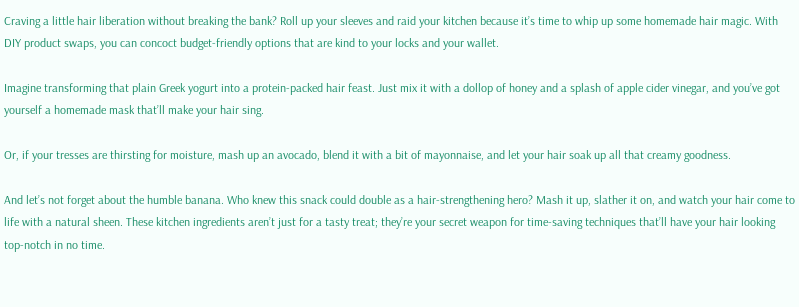Craving a little hair liberation without breaking the bank? Roll up your sleeves and raid your kitchen because it’s time to whip up some homemade hair magic. With DIY product swaps, you can concoct budget-friendly options that are kind to your locks and your wallet.

Imagine transforming that plain Greek yogurt into a protein-packed hair feast. Just mix it with a dollop of honey and a splash of apple cider vinegar, and you’ve got yourself a homemade mask that’ll make your hair sing.

Or, if your tresses are thirsting for moisture, mash up an avocado, blend it with a bit of mayonnaise, and let your hair soak up all that creamy goodness.

And let’s not forget about the humble banana. Who knew this snack could double as a hair-strengthening hero? Mash it up, slather it on, and watch your hair come to life with a natural sheen. These kitchen ingredients aren’t just for a tasty treat; they’re your secret weapon for time-saving techniques that’ll have your hair looking top-notch in no time.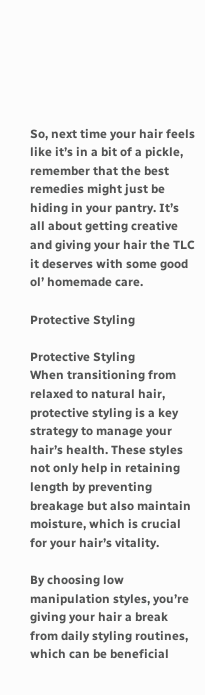So, next time your hair feels like it’s in a bit of a pickle, remember that the best remedies might just be hiding in your pantry. It’s all about getting creative and giving your hair the TLC it deserves with some good ol’ homemade care.

Protective Styling

Protective Styling
When transitioning from relaxed to natural hair, protective styling is a key strategy to manage your hair’s health. These styles not only help in retaining length by preventing breakage but also maintain moisture, which is crucial for your hair’s vitality.

By choosing low manipulation styles, you’re giving your hair a break from daily styling routines, which can be beneficial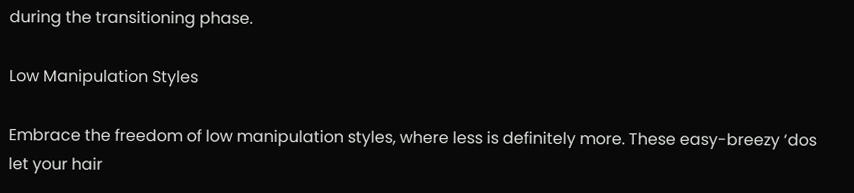during the transitioning phase.

Low Manipulation Styles

Embrace the freedom of low manipulation styles, where less is definitely more. These easy-breezy ‘dos let your hair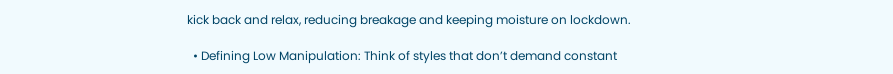kick back and relax, reducing breakage and keeping moisture on lockdown.

  • Defining Low Manipulation: Think of styles that don’t demand constant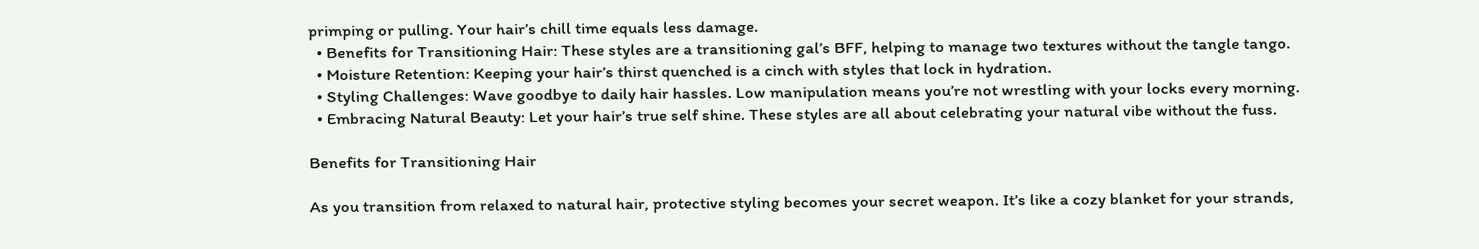primping or pulling. Your hair’s chill time equals less damage.
  • Benefits for Transitioning Hair: These styles are a transitioning gal’s BFF, helping to manage two textures without the tangle tango.
  • Moisture Retention: Keeping your hair’s thirst quenched is a cinch with styles that lock in hydration.
  • Styling Challenges: Wave goodbye to daily hair hassles. Low manipulation means you’re not wrestling with your locks every morning.
  • Embracing Natural Beauty: Let your hair’s true self shine. These styles are all about celebrating your natural vibe without the fuss.

Benefits for Transitioning Hair

As you transition from relaxed to natural hair, protective styling becomes your secret weapon. It’s like a cozy blanket for your strands,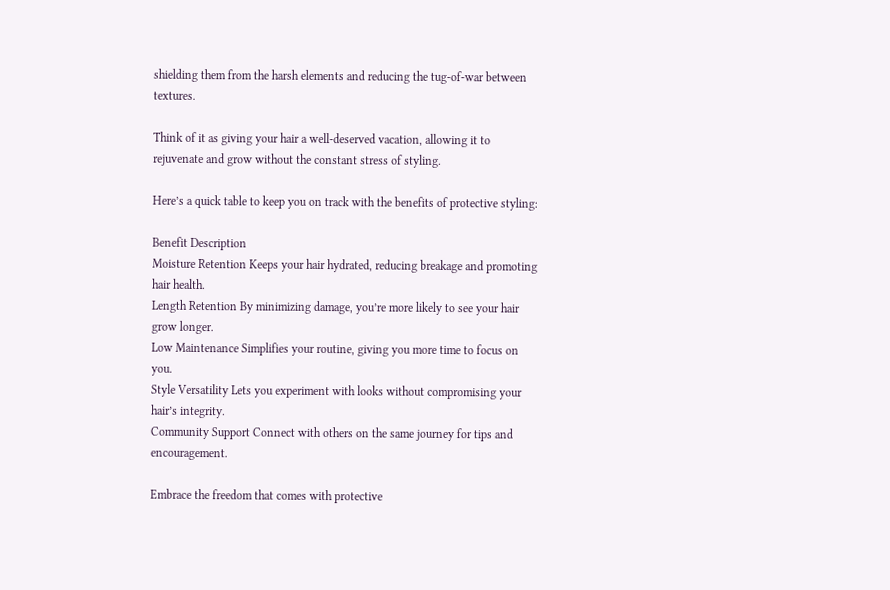shielding them from the harsh elements and reducing the tug-of-war between textures.

Think of it as giving your hair a well-deserved vacation, allowing it to rejuvenate and grow without the constant stress of styling.

Here’s a quick table to keep you on track with the benefits of protective styling:

Benefit Description
Moisture Retention Keeps your hair hydrated, reducing breakage and promoting hair health.
Length Retention By minimizing damage, you’re more likely to see your hair grow longer.
Low Maintenance Simplifies your routine, giving you more time to focus on you.
Style Versatility Lets you experiment with looks without compromising your hair’s integrity.
Community Support Connect with others on the same journey for tips and encouragement.

Embrace the freedom that comes with protective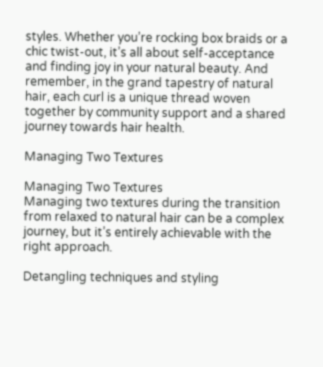styles. Whether you’re rocking box braids or a chic twist-out, it’s all about self-acceptance and finding joy in your natural beauty. And remember, in the grand tapestry of natural hair, each curl is a unique thread woven together by community support and a shared journey towards hair health.

Managing Two Textures

Managing Two Textures
Managing two textures during the transition from relaxed to natural hair can be a complex journey, but it’s entirely achievable with the right approach.

Detangling techniques and styling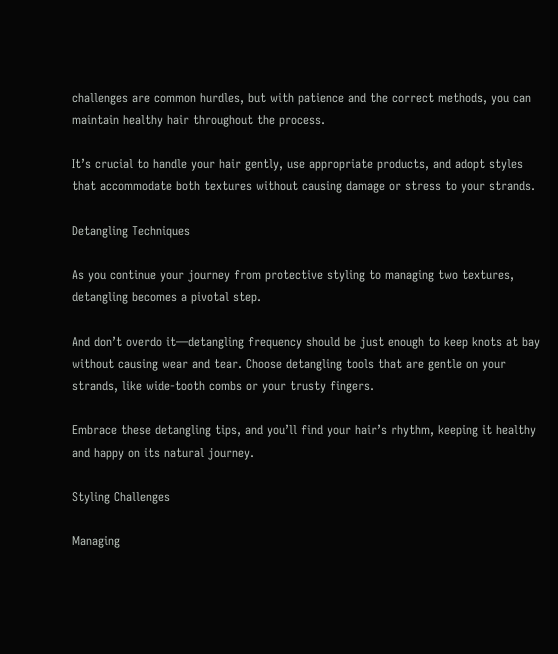challenges are common hurdles, but with patience and the correct methods, you can maintain healthy hair throughout the process.

It’s crucial to handle your hair gently, use appropriate products, and adopt styles that accommodate both textures without causing damage or stress to your strands.

Detangling Techniques

As you continue your journey from protective styling to managing two textures, detangling becomes a pivotal step.

And don’t overdo it—detangling frequency should be just enough to keep knots at bay without causing wear and tear. Choose detangling tools that are gentle on your strands, like wide-tooth combs or your trusty fingers.

Embrace these detangling tips, and you’ll find your hair’s rhythm, keeping it healthy and happy on its natural journey.

Styling Challenges

Managing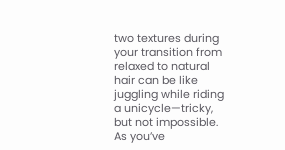two textures during your transition from relaxed to natural hair can be like juggling while riding a unicycle—tricky, but not impossible. As you’ve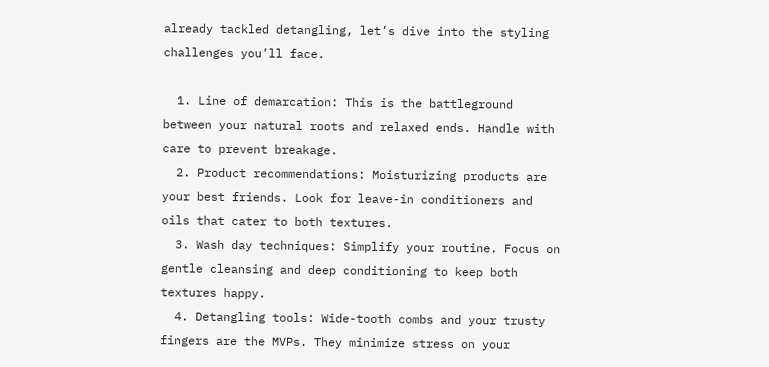already tackled detangling, let’s dive into the styling challenges you’ll face.

  1. Line of demarcation: This is the battleground between your natural roots and relaxed ends. Handle with care to prevent breakage.
  2. Product recommendations: Moisturizing products are your best friends. Look for leave-in conditioners and oils that cater to both textures.
  3. Wash day techniques: Simplify your routine. Focus on gentle cleansing and deep conditioning to keep both textures happy.
  4. Detangling tools: Wide-tooth combs and your trusty fingers are the MVPs. They minimize stress on your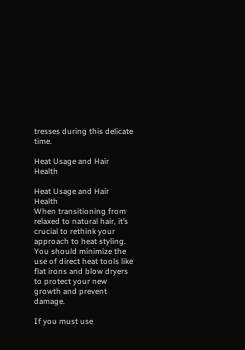tresses during this delicate time.

Heat Usage and Hair Health

Heat Usage and Hair Health
When transitioning from relaxed to natural hair, it’s crucial to rethink your approach to heat styling. You should minimize the use of direct heat tools like flat irons and blow dryers to protect your new growth and prevent damage.

If you must use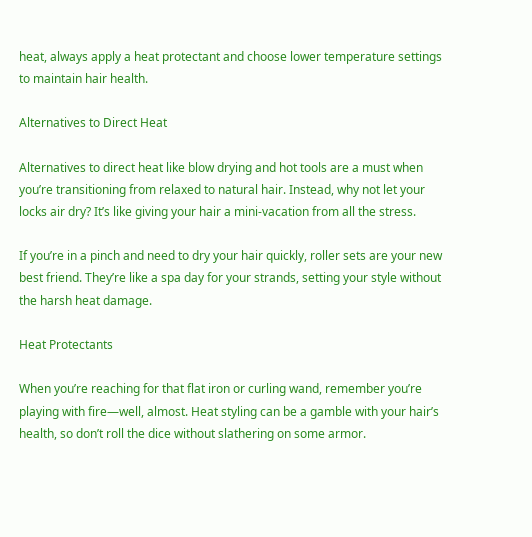heat, always apply a heat protectant and choose lower temperature settings to maintain hair health.

Alternatives to Direct Heat

Alternatives to direct heat like blow drying and hot tools are a must when you’re transitioning from relaxed to natural hair. Instead, why not let your locks air dry? It’s like giving your hair a mini-vacation from all the stress.

If you’re in a pinch and need to dry your hair quickly, roller sets are your new best friend. They’re like a spa day for your strands, setting your style without the harsh heat damage.

Heat Protectants

When you’re reaching for that flat iron or curling wand, remember you’re playing with fire—well, almost. Heat styling can be a gamble with your hair’s health, so don’t roll the dice without slathering on some armor.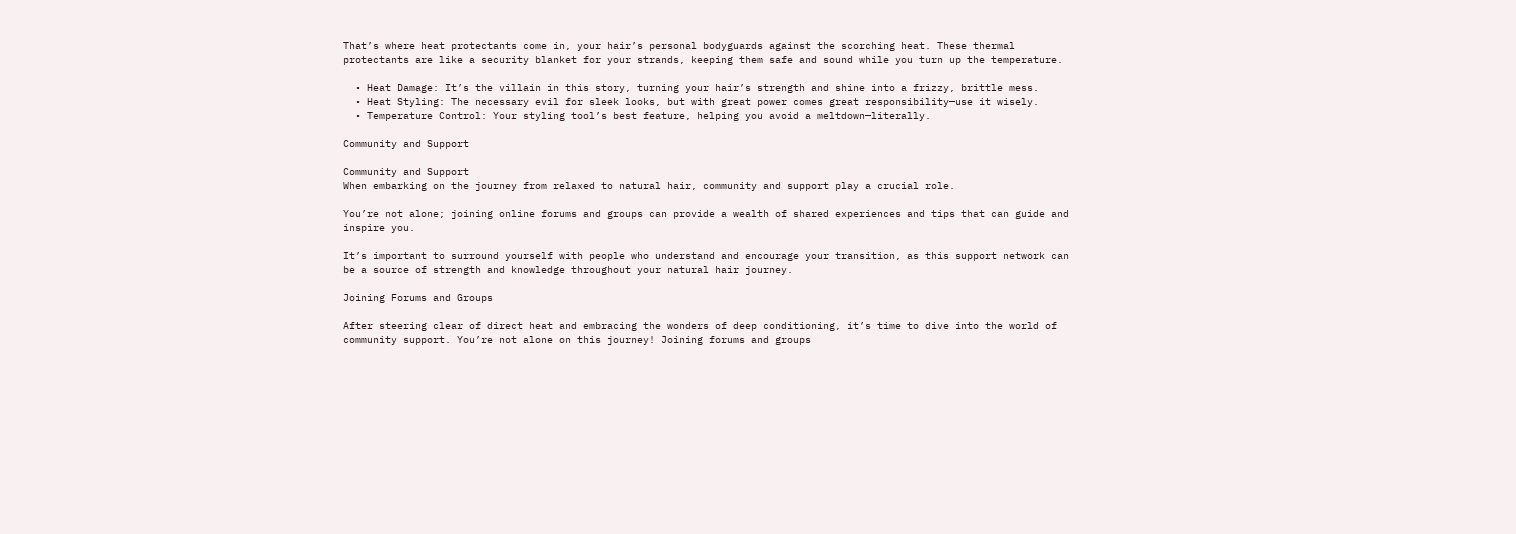That’s where heat protectants come in, your hair’s personal bodyguards against the scorching heat. These thermal protectants are like a security blanket for your strands, keeping them safe and sound while you turn up the temperature.

  • Heat Damage: It’s the villain in this story, turning your hair’s strength and shine into a frizzy, brittle mess.
  • Heat Styling: The necessary evil for sleek looks, but with great power comes great responsibility—use it wisely.
  • Temperature Control: Your styling tool’s best feature, helping you avoid a meltdown—literally.

Community and Support

Community and Support
When embarking on the journey from relaxed to natural hair, community and support play a crucial role.

You’re not alone; joining online forums and groups can provide a wealth of shared experiences and tips that can guide and inspire you.

It’s important to surround yourself with people who understand and encourage your transition, as this support network can be a source of strength and knowledge throughout your natural hair journey.

Joining Forums and Groups

After steering clear of direct heat and embracing the wonders of deep conditioning, it’s time to dive into the world of community support. You’re not alone on this journey! Joining forums and groups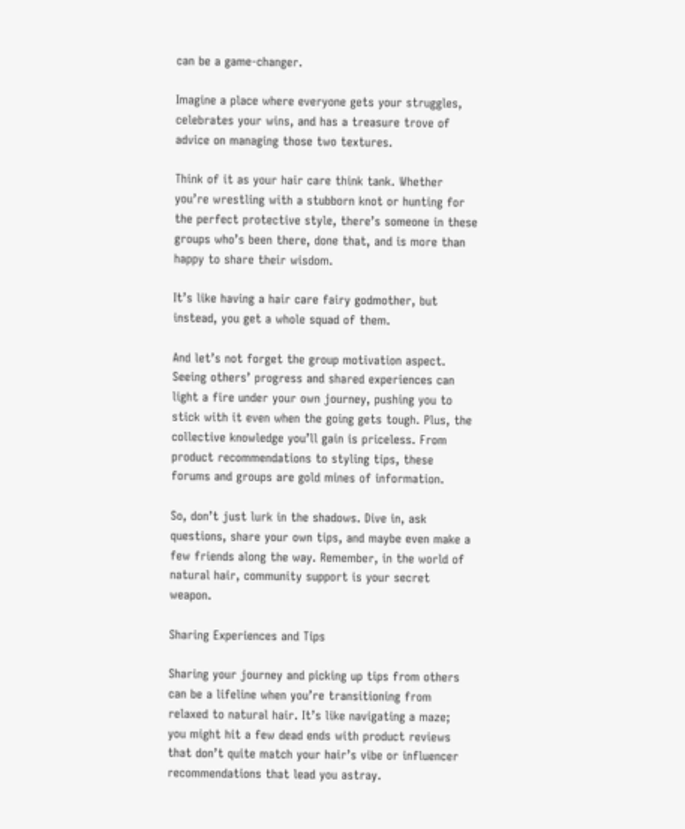can be a game-changer.

Imagine a place where everyone gets your struggles, celebrates your wins, and has a treasure trove of advice on managing those two textures.

Think of it as your hair care think tank. Whether you’re wrestling with a stubborn knot or hunting for the perfect protective style, there’s someone in these groups who’s been there, done that, and is more than happy to share their wisdom.

It’s like having a hair care fairy godmother, but instead, you get a whole squad of them.

And let’s not forget the group motivation aspect. Seeing others’ progress and shared experiences can light a fire under your own journey, pushing you to stick with it even when the going gets tough. Plus, the collective knowledge you’ll gain is priceless. From product recommendations to styling tips, these forums and groups are gold mines of information.

So, don’t just lurk in the shadows. Dive in, ask questions, share your own tips, and maybe even make a few friends along the way. Remember, in the world of natural hair, community support is your secret weapon.

Sharing Experiences and Tips

Sharing your journey and picking up tips from others can be a lifeline when you’re transitioning from relaxed to natural hair. It’s like navigating a maze; you might hit a few dead ends with product reviews that don’t quite match your hair’s vibe or influencer recommendations that lead you astray.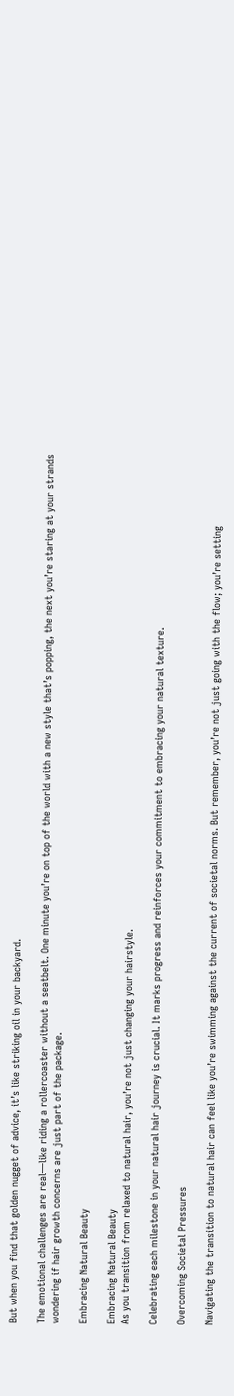But when you find that golden nugget of advice, it’s like striking oil in your backyard.

The emotional challenges are real—like riding a rollercoaster without a seatbelt. One minute you’re on top of the world with a new style that’s popping, the next you’re staring at your strands wondering if hair growth concerns are just part of the package.

Embracing Natural Beauty

Embracing Natural Beauty
As you transition from relaxed to natural hair, you’re not just changing your hairstyle.

Celebrating each milestone in your natural hair journey is crucial. It marks progress and reinforces your commitment to embracing your natural texture.

Overcoming Societal Pressures

Navigating the transition to natural hair can feel like you’re swimming against the current of societal norms. But remember, you’re not just going with the flow; you’re setting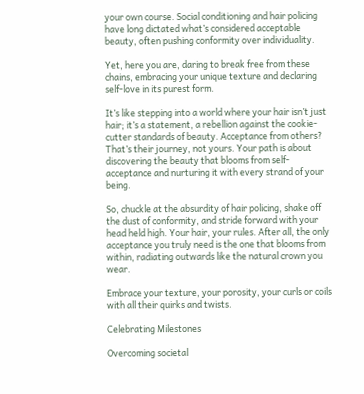your own course. Social conditioning and hair policing have long dictated what’s considered acceptable beauty, often pushing conformity over individuality.

Yet, here you are, daring to break free from these chains, embracing your unique texture and declaring self-love in its purest form.

It’s like stepping into a world where your hair isn’t just hair; it’s a statement, a rebellion against the cookie-cutter standards of beauty. Acceptance from others? That’s their journey, not yours. Your path is about discovering the beauty that blooms from self-acceptance and nurturing it with every strand of your being.

So, chuckle at the absurdity of hair policing, shake off the dust of conformity, and stride forward with your head held high. Your hair, your rules. After all, the only acceptance you truly need is the one that blooms from within, radiating outwards like the natural crown you wear.

Embrace your texture, your porosity, your curls or coils with all their quirks and twists.

Celebrating Milestones

Overcoming societal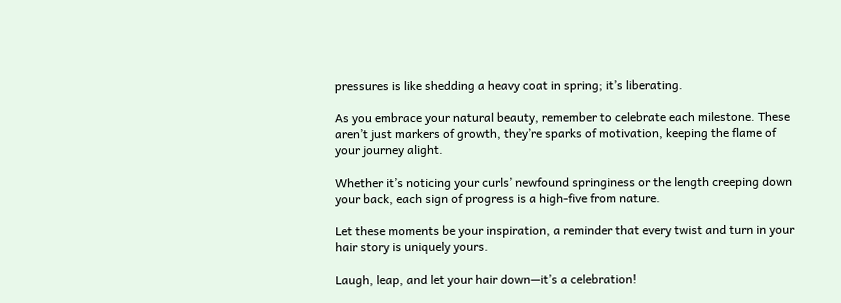pressures is like shedding a heavy coat in spring; it’s liberating.

As you embrace your natural beauty, remember to celebrate each milestone. These aren’t just markers of growth, they’re sparks of motivation, keeping the flame of your journey alight.

Whether it’s noticing your curls’ newfound springiness or the length creeping down your back, each sign of progress is a high-five from nature.

Let these moments be your inspiration, a reminder that every twist and turn in your hair story is uniquely yours.

Laugh, leap, and let your hair down—it’s a celebration!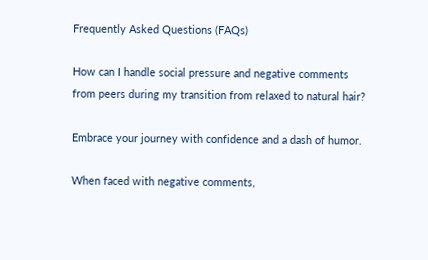Frequently Asked Questions (FAQs)

How can I handle social pressure and negative comments from peers during my transition from relaxed to natural hair?

Embrace your journey with confidence and a dash of humor.

When faced with negative comments,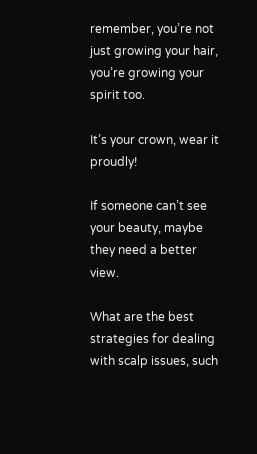remember, you’re not just growing your hair, you’re growing your spirit too.

It’s your crown, wear it proudly!

If someone can’t see your beauty, maybe they need a better view.

What are the best strategies for dealing with scalp issues, such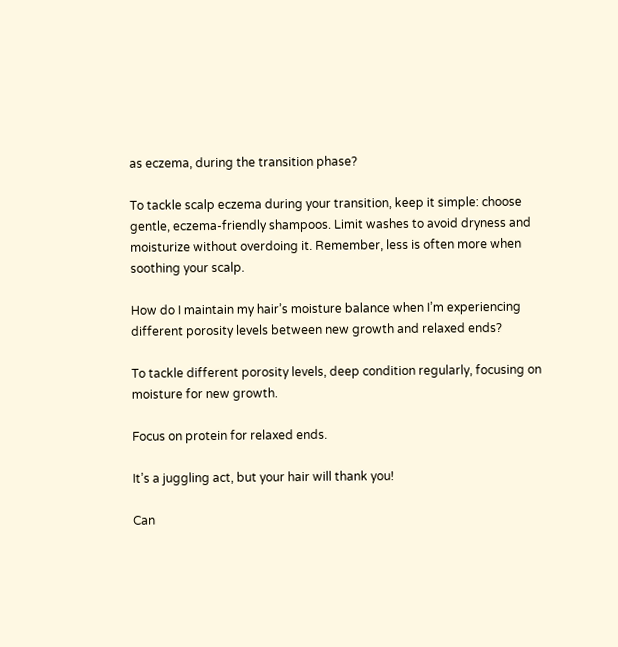as eczema, during the transition phase?

To tackle scalp eczema during your transition, keep it simple: choose gentle, eczema-friendly shampoos. Limit washes to avoid dryness and moisturize without overdoing it. Remember, less is often more when soothing your scalp.

How do I maintain my hair’s moisture balance when I’m experiencing different porosity levels between new growth and relaxed ends?

To tackle different porosity levels, deep condition regularly, focusing on moisture for new growth.

Focus on protein for relaxed ends.

It’s a juggling act, but your hair will thank you!

Can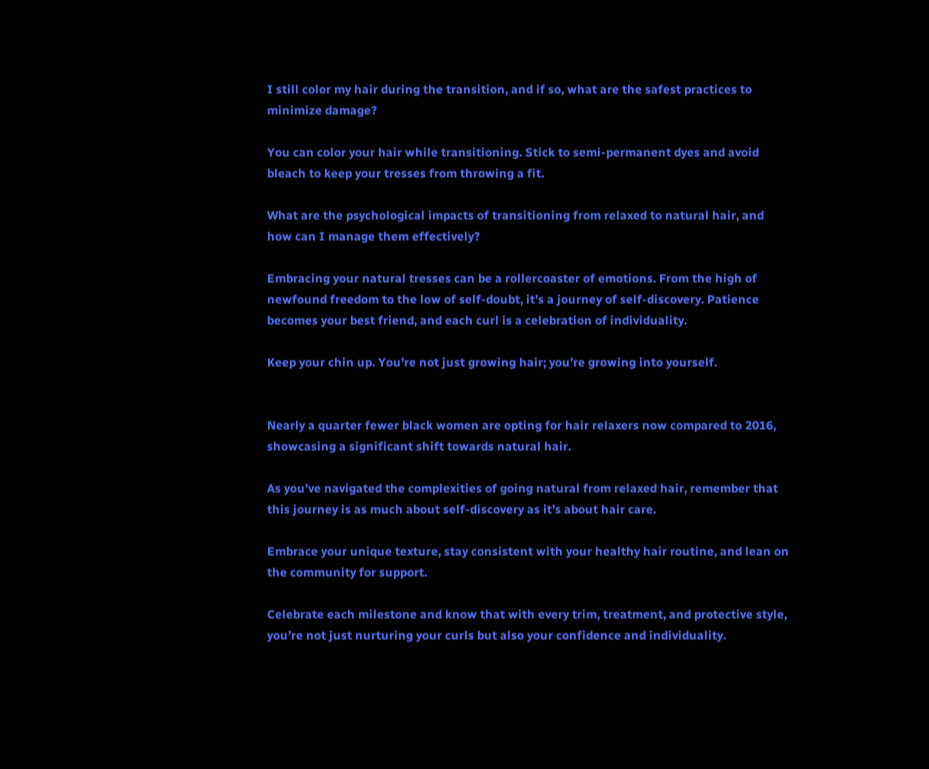I still color my hair during the transition, and if so, what are the safest practices to minimize damage?

You can color your hair while transitioning. Stick to semi-permanent dyes and avoid bleach to keep your tresses from throwing a fit.

What are the psychological impacts of transitioning from relaxed to natural hair, and how can I manage them effectively?

Embracing your natural tresses can be a rollercoaster of emotions. From the high of newfound freedom to the low of self-doubt, it’s a journey of self-discovery. Patience becomes your best friend, and each curl is a celebration of individuality.

Keep your chin up. You’re not just growing hair; you’re growing into yourself.


Nearly a quarter fewer black women are opting for hair relaxers now compared to 2016, showcasing a significant shift towards natural hair.

As you’ve navigated the complexities of going natural from relaxed hair, remember that this journey is as much about self-discovery as it’s about hair care.

Embrace your unique texture, stay consistent with your healthy hair routine, and lean on the community for support.

Celebrate each milestone and know that with every trim, treatment, and protective style, you’re not just nurturing your curls but also your confidence and individuality.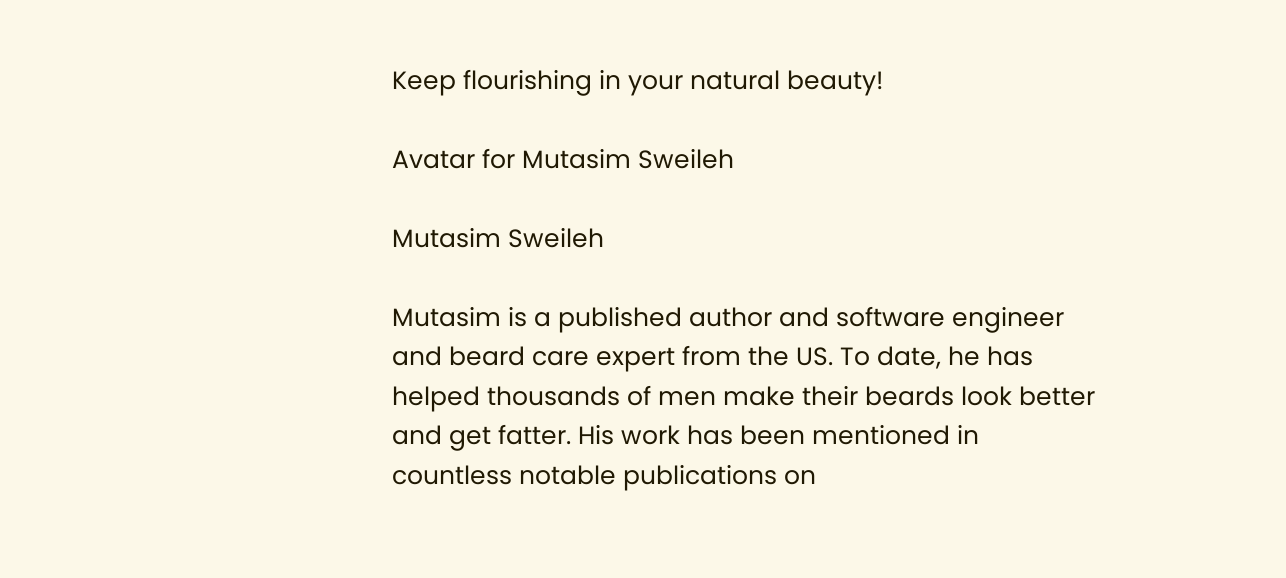Keep flourishing in your natural beauty!

Avatar for Mutasim Sweileh

Mutasim Sweileh

Mutasim is a published author and software engineer and beard care expert from the US. To date, he has helped thousands of men make their beards look better and get fatter. His work has been mentioned in countless notable publications on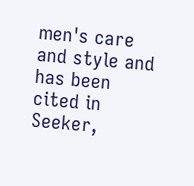men's care and style and has been cited in Seeker,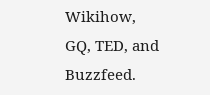Wikihow, GQ, TED, and Buzzfeed.